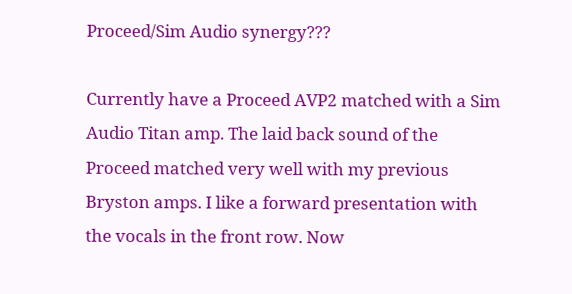Proceed/Sim Audio synergy???

Currently have a Proceed AVP2 matched with a Sim Audio Titan amp. The laid back sound of the Proceed matched very well with my previous Bryston amps. I like a forward presentation with the vocals in the front row. Now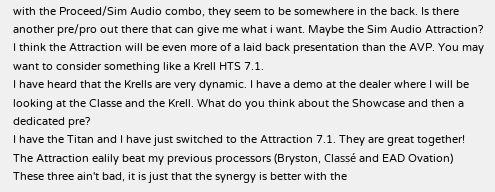with the Proceed/Sim Audio combo, they seem to be somewhere in the back. Is there another pre/pro out there that can give me what i want. Maybe the Sim Audio Attraction?
I think the Attraction will be even more of a laid back presentation than the AVP. You may want to consider something like a Krell HTS 7.1.
I have heard that the Krells are very dynamic. I have a demo at the dealer where I will be looking at the Classe and the Krell. What do you think about the Showcase and then a dedicated pre?
I have the Titan and I have just switched to the Attraction 7.1. They are great together! The Attraction ealily beat my previous processors (Bryston, Classé and EAD Ovation) These three ain't bad, it is just that the synergy is better with the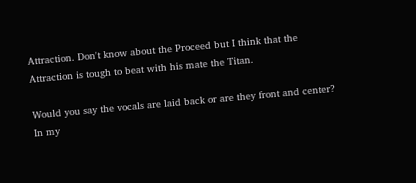Attraction. Don't know about the Proceed but I think that the Attraction is tough to beat with his mate the Titan.

Would you say the vocals are laid back or are they front and center?
In my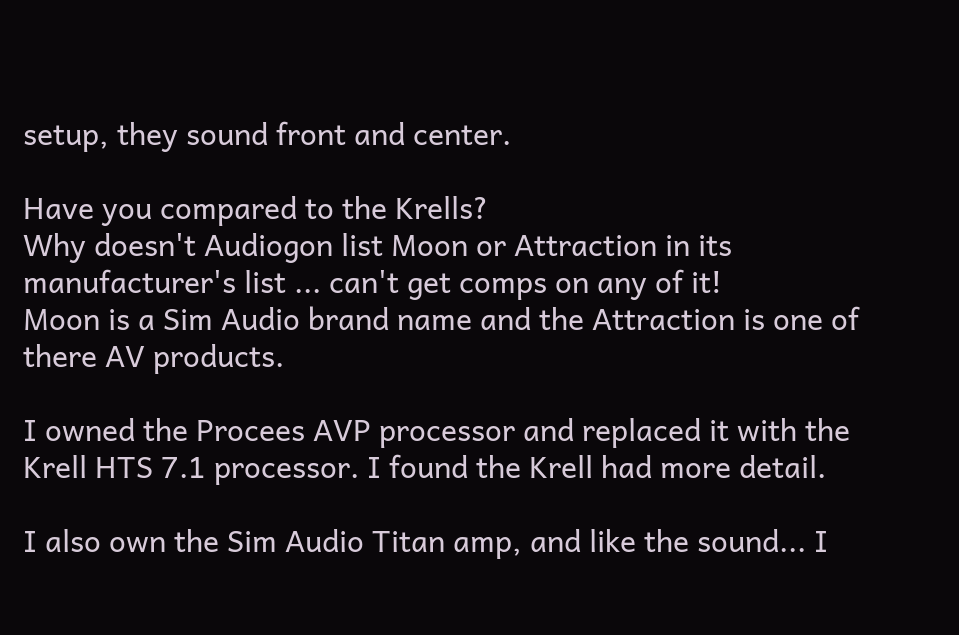setup, they sound front and center.

Have you compared to the Krells?
Why doesn't Audiogon list Moon or Attraction in its manufacturer's list ... can't get comps on any of it!
Moon is a Sim Audio brand name and the Attraction is one of there AV products.

I owned the Procees AVP processor and replaced it with the Krell HTS 7.1 processor. I found the Krell had more detail.

I also own the Sim Audio Titan amp, and like the sound... I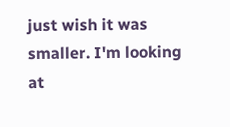just wish it was smaller. I'm looking at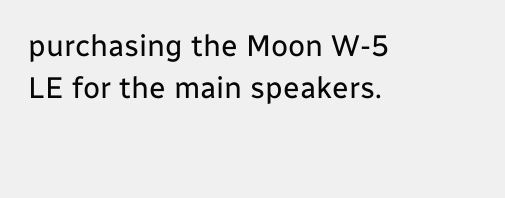purchasing the Moon W-5 LE for the main speakers.